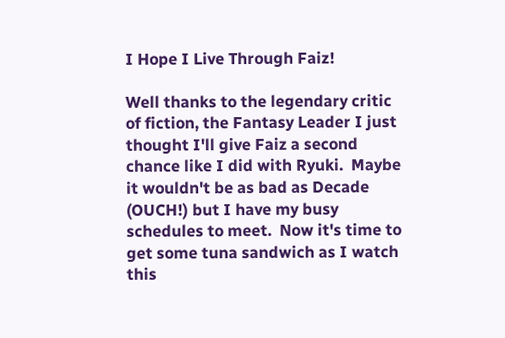I Hope I Live Through Faiz!

Well thanks to the legendary critic of fiction, the Fantasy Leader I just thought I'll give Faiz a second chance like I did with Ryuki.  Maybe it wouldn't be as bad as Decade (OUCH!) but I have my busy schedules to meet.  Now it's time to get some tuna sandwich as I watch this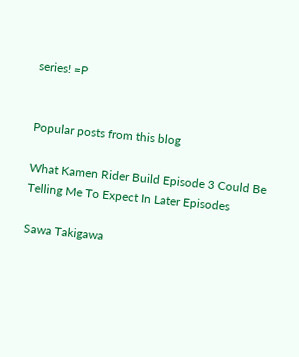series! =P


Popular posts from this blog

What Kamen Rider Build Episode 3 Could Be Telling Me To Expect In Later Episodes

Sawa Takigawa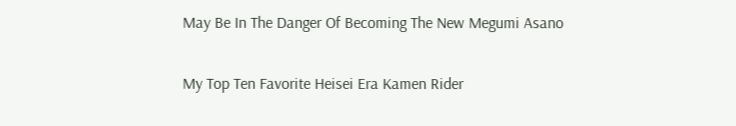May Be In The Danger Of Becoming The New Megumi Asano

My Top Ten Favorite Heisei Era Kamen Rider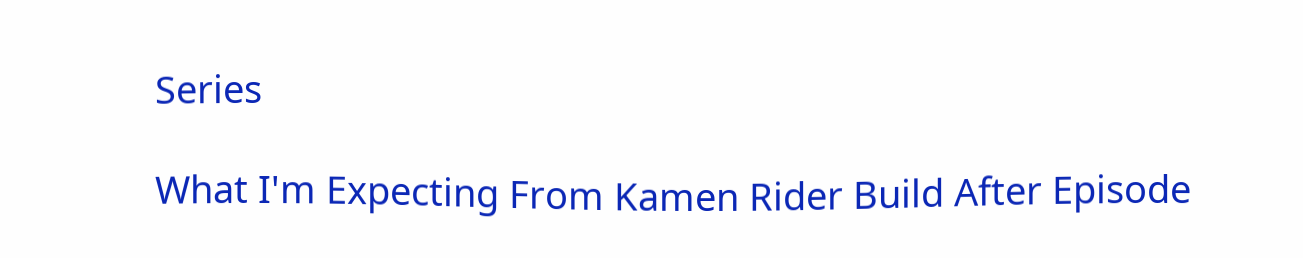Series

What I'm Expecting From Kamen Rider Build After Episode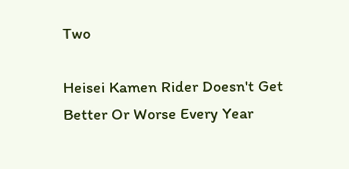Two

Heisei Kamen Rider Doesn't Get Better Or Worse Every Year